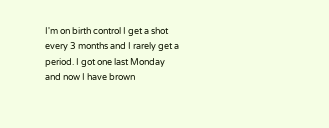I'm on birth control I get a shot every 3 months and I rarely get a period. I got one last Monday and now I have brown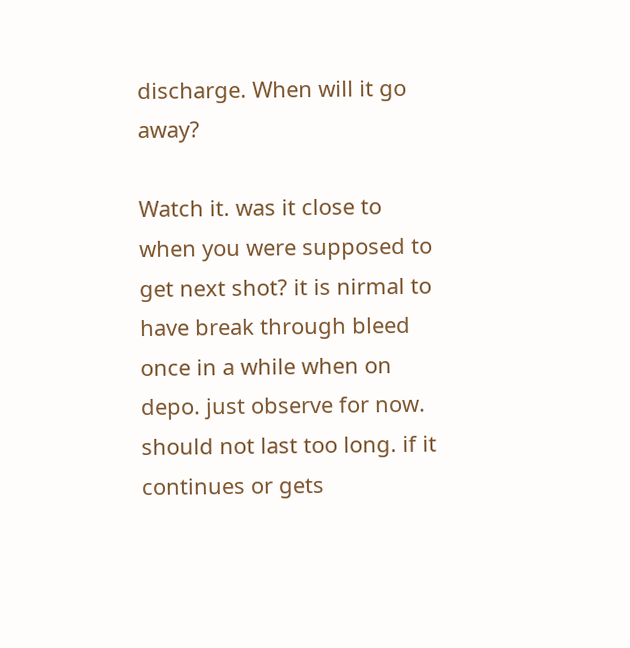discharge. When will it go away?

Watch it. was it close to when you were supposed to get next shot? it is nirmal to have break through bleed once in a while when on depo. just observe for now. should not last too long. if it continues or gets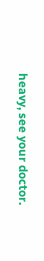heavy, see your doctor.